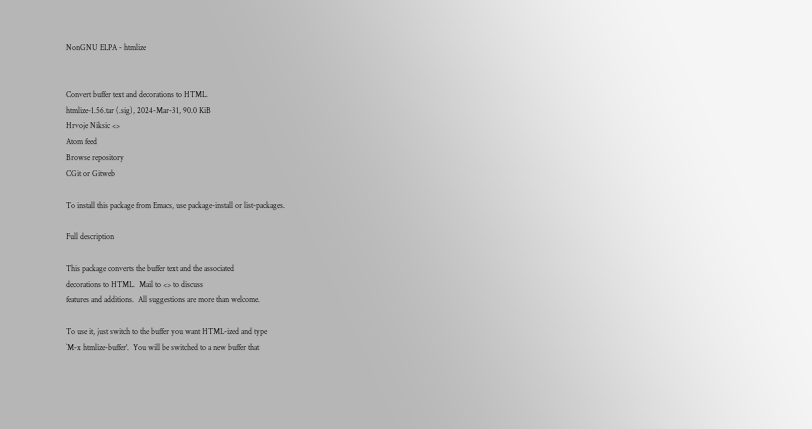NonGNU ELPA - htmlize


Convert buffer text and decorations to HTML.
htmlize-1.56.tar (.sig), 2024-Mar-31, 90.0 KiB
Hrvoje Niksic <>
Atom feed
Browse repository
CGit or Gitweb

To install this package from Emacs, use package-install or list-packages.

Full description

This package converts the buffer text and the associated
decorations to HTML.  Mail to <> to discuss
features and additions.  All suggestions are more than welcome.

To use it, just switch to the buffer you want HTML-ized and type
`M-x htmlize-buffer'.  You will be switched to a new buffer that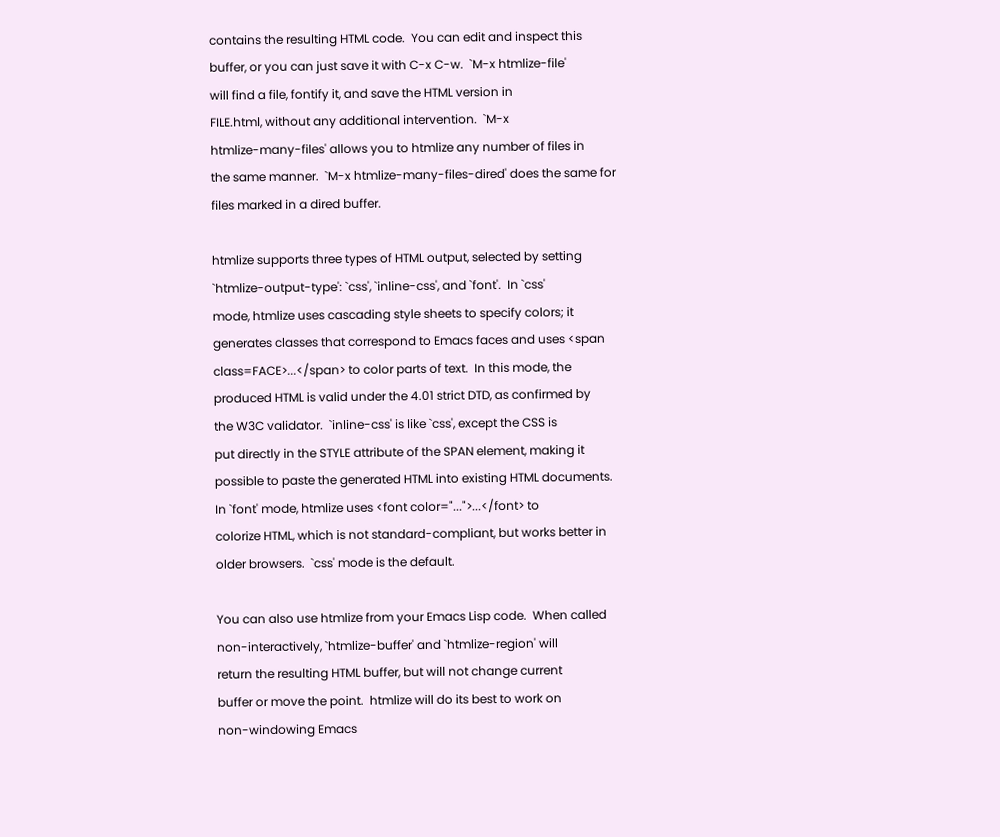contains the resulting HTML code.  You can edit and inspect this
buffer, or you can just save it with C-x C-w.  `M-x htmlize-file'
will find a file, fontify it, and save the HTML version in
FILE.html, without any additional intervention.  `M-x
htmlize-many-files' allows you to htmlize any number of files in
the same manner.  `M-x htmlize-many-files-dired' does the same for
files marked in a dired buffer.

htmlize supports three types of HTML output, selected by setting
`htmlize-output-type': `css', `inline-css', and `font'.  In `css'
mode, htmlize uses cascading style sheets to specify colors; it
generates classes that correspond to Emacs faces and uses <span
class=FACE>...</span> to color parts of text.  In this mode, the
produced HTML is valid under the 4.01 strict DTD, as confirmed by
the W3C validator.  `inline-css' is like `css', except the CSS is
put directly in the STYLE attribute of the SPAN element, making it
possible to paste the generated HTML into existing HTML documents.
In `font' mode, htmlize uses <font color="...">...</font> to
colorize HTML, which is not standard-compliant, but works better in
older browsers.  `css' mode is the default.

You can also use htmlize from your Emacs Lisp code.  When called
non-interactively, `htmlize-buffer' and `htmlize-region' will
return the resulting HTML buffer, but will not change current
buffer or move the point.  htmlize will do its best to work on
non-windowing Emacs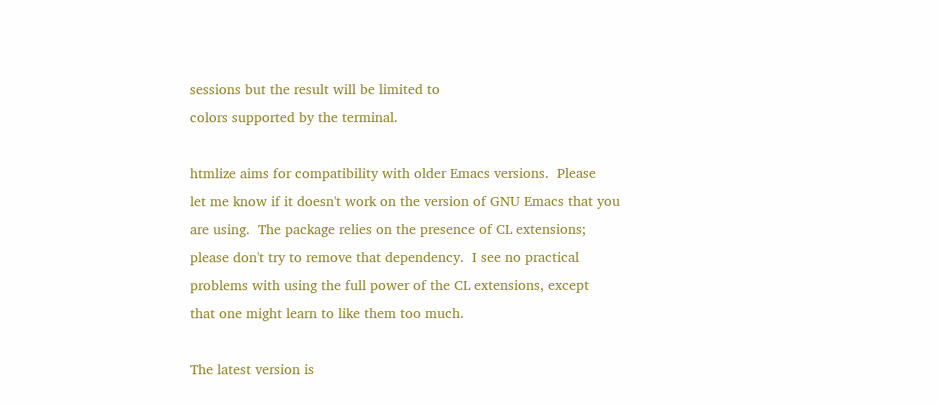sessions but the result will be limited to
colors supported by the terminal.

htmlize aims for compatibility with older Emacs versions.  Please
let me know if it doesn't work on the version of GNU Emacs that you
are using.  The package relies on the presence of CL extensions;
please don't try to remove that dependency.  I see no practical
problems with using the full power of the CL extensions, except
that one might learn to like them too much.

The latest version is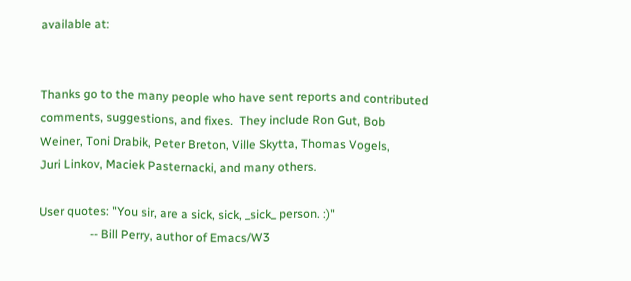available at:


Thanks go to the many people who have sent reports and contributed
comments, suggestions, and fixes.  They include Ron Gut, Bob
Weiner, Toni Drabik, Peter Breton, Ville Skytta, Thomas Vogels,
Juri Linkov, Maciek Pasternacki, and many others.

User quotes: "You sir, are a sick, sick, _sick_ person. :)"
                 -- Bill Perry, author of Emacs/W3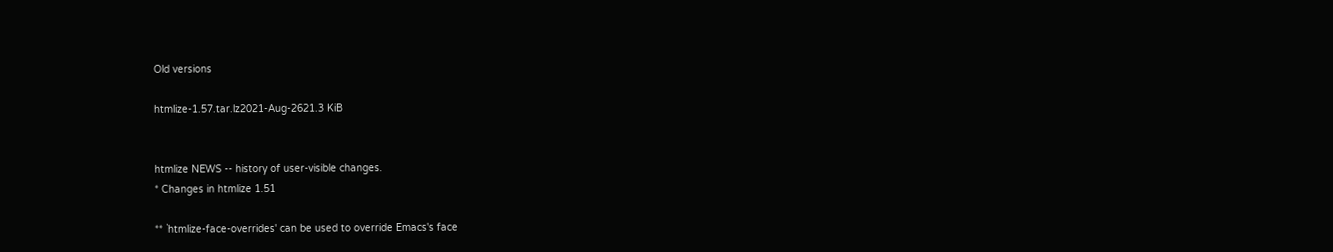Old versions

htmlize-1.57.tar.lz2021-Aug-2621.3 KiB


htmlize NEWS -- history of user-visible changes.
* Changes in htmlize 1.51

** `htmlize-face-overrides' can be used to override Emacs's face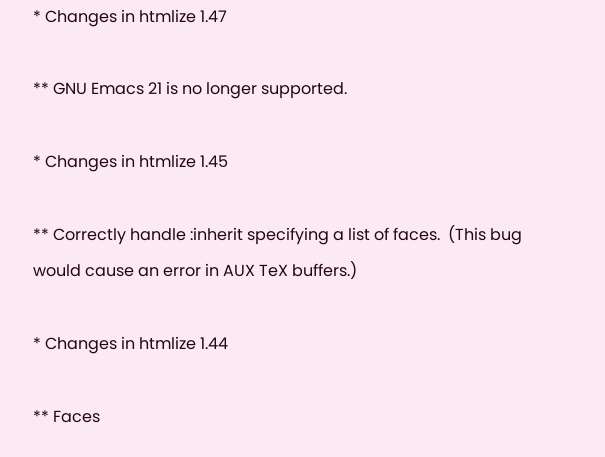* Changes in htmlize 1.47

** GNU Emacs 21 is no longer supported.

* Changes in htmlize 1.45

** Correctly handle :inherit specifying a list of faces.  (This bug
would cause an error in AUX TeX buffers.)

* Changes in htmlize 1.44

** Faces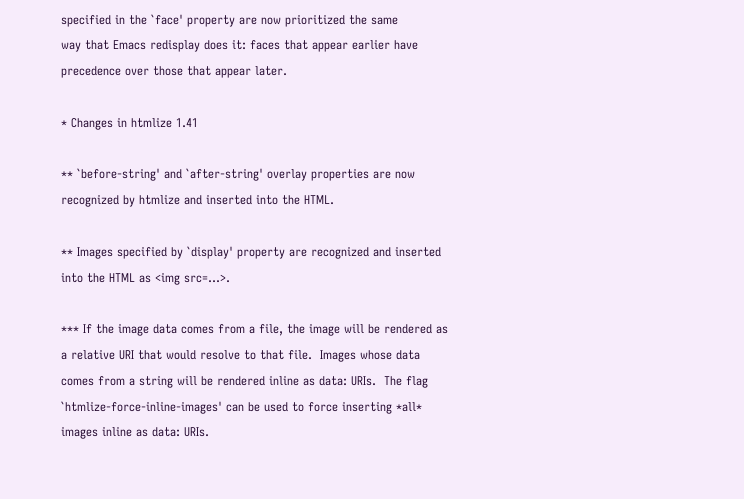specified in the `face' property are now prioritized the same
way that Emacs redisplay does it: faces that appear earlier have
precedence over those that appear later.

* Changes in htmlize 1.41

** `before-string' and `after-string' overlay properties are now
recognized by htmlize and inserted into the HTML.

** Images specified by `display' property are recognized and inserted
into the HTML as <img src=...>.

*** If the image data comes from a file, the image will be rendered as
a relative URI that would resolve to that file.  Images whose data
comes from a string will be rendered inline as data: URIs.  The flag
`htmlize-force-inline-images' can be used to force inserting *all*
images inline as data: URIs.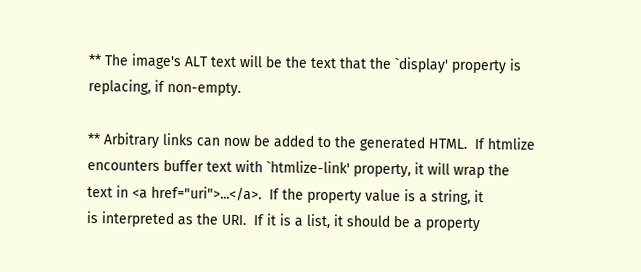** The image's ALT text will be the text that the `display' property is
replacing, if non-empty.

** Arbitrary links can now be added to the generated HTML.  If htmlize
encounters buffer text with `htmlize-link' property, it will wrap the
text in <a href="uri">...</a>.  If the property value is a string, it
is interpreted as the URI.  If it is a list, it should be a property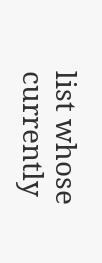list whose currently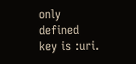only defined key is :uri.